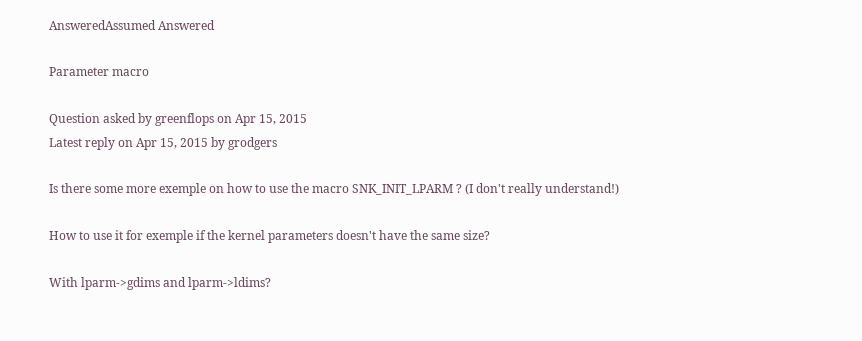AnsweredAssumed Answered

Parameter macro

Question asked by greenflops on Apr 15, 2015
Latest reply on Apr 15, 2015 by grodgers

Is there some more exemple on how to use the macro SNK_INIT_LPARM ? (I don't really understand!)

How to use it for exemple if the kernel parameters doesn't have the same size?

With lparm->gdims and lparm->ldims?